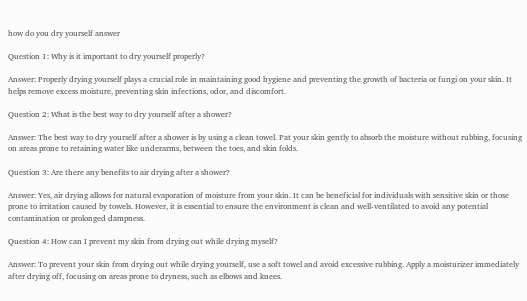how do you dry yourself answer

Question 1: Why is it important to dry yourself properly?

Answer: Properly drying yourself plays a crucial role in maintaining good hygiene and preventing the growth of bacteria or fungi on your skin. It helps remove excess moisture, preventing skin infections, odor, and discomfort.

Question 2: What is the best way to dry yourself after a shower?

Answer: The best way to dry yourself after a shower is by using a clean towel. Pat your skin gently to absorb the moisture without rubbing, focusing on areas prone to retaining water like underarms, between the toes, and skin folds.

Question 3: Are there any benefits to air drying after a shower?

Answer: Yes, air drying allows for natural evaporation of moisture from your skin. It can be beneficial for individuals with sensitive skin or those prone to irritation caused by towels. However, it is essential to ensure the environment is clean and well-ventilated to avoid any potential contamination or prolonged dampness.

Question 4: How can I prevent my skin from drying out while drying myself?

Answer: To prevent your skin from drying out while drying yourself, use a soft towel and avoid excessive rubbing. Apply a moisturizer immediately after drying off, focusing on areas prone to dryness, such as elbows and knees.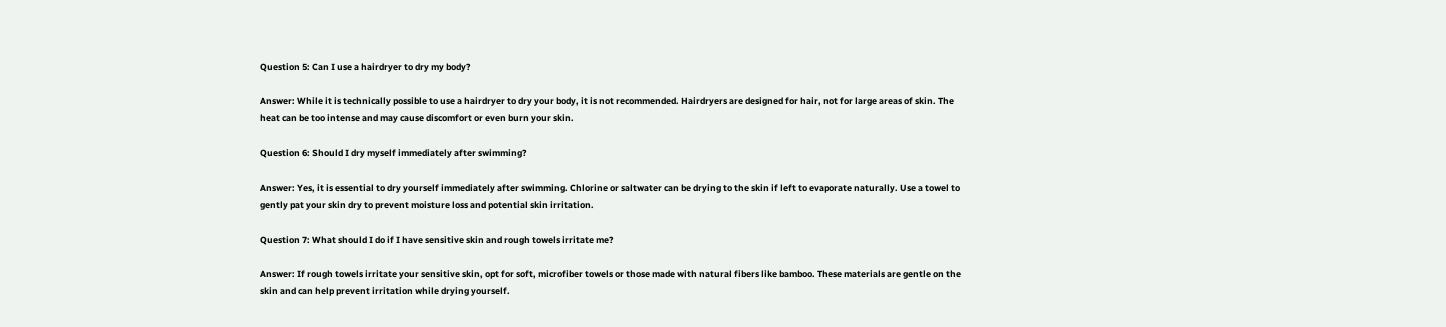Question 5: Can I use a hairdryer to dry my body?

Answer: While it is technically possible to use a hairdryer to dry your body, it is not recommended. Hairdryers are designed for hair, not for large areas of skin. The heat can be too intense and may cause discomfort or even burn your skin.

Question 6: Should I dry myself immediately after swimming?

Answer: Yes, it is essential to dry yourself immediately after swimming. Chlorine or saltwater can be drying to the skin if left to evaporate naturally. Use a towel to gently pat your skin dry to prevent moisture loss and potential skin irritation.

Question 7: What should I do if I have sensitive skin and rough towels irritate me?

Answer: If rough towels irritate your sensitive skin, opt for soft, microfiber towels or those made with natural fibers like bamboo. These materials are gentle on the skin and can help prevent irritation while drying yourself.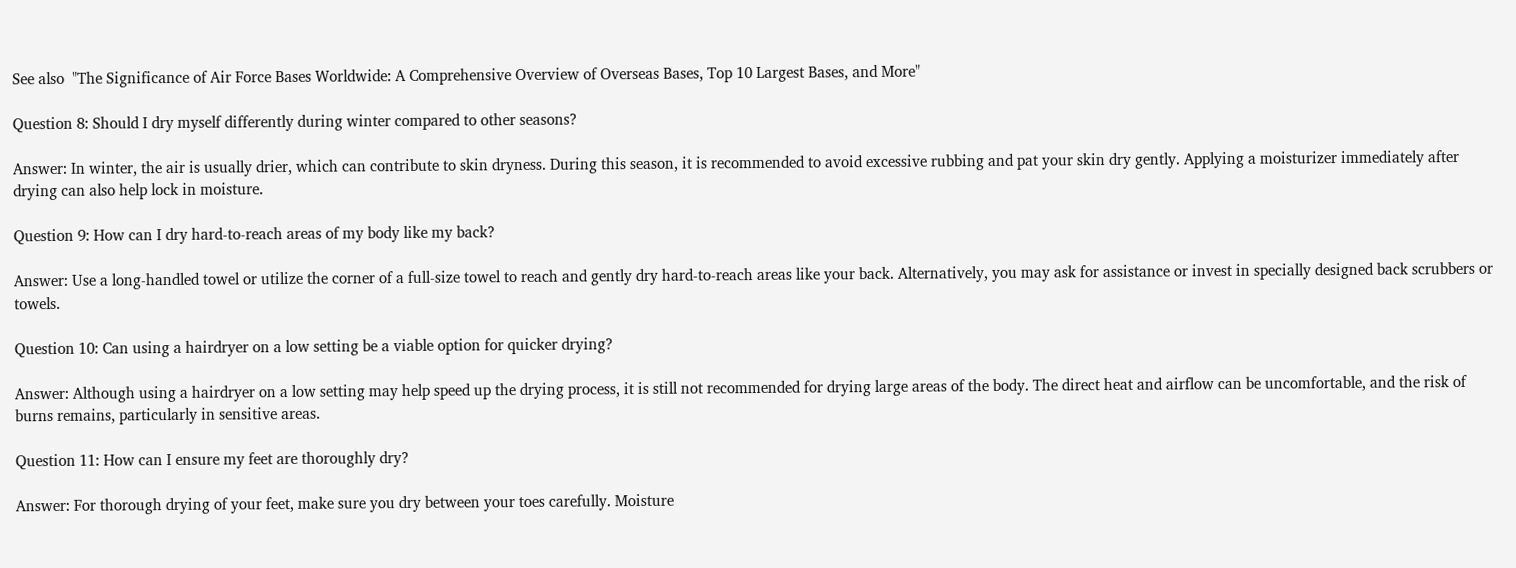See also  "The Significance of Air Force Bases Worldwide: A Comprehensive Overview of Overseas Bases, Top 10 Largest Bases, and More"

Question 8: Should I dry myself differently during winter compared to other seasons?

Answer: In winter, the air is usually drier, which can contribute to skin dryness. During this season, it is recommended to avoid excessive rubbing and pat your skin dry gently. Applying a moisturizer immediately after drying can also help lock in moisture.

Question 9: How can I dry hard-to-reach areas of my body like my back?

Answer: Use a long-handled towel or utilize the corner of a full-size towel to reach and gently dry hard-to-reach areas like your back. Alternatively, you may ask for assistance or invest in specially designed back scrubbers or towels.

Question 10: Can using a hairdryer on a low setting be a viable option for quicker drying?

Answer: Although using a hairdryer on a low setting may help speed up the drying process, it is still not recommended for drying large areas of the body. The direct heat and airflow can be uncomfortable, and the risk of burns remains, particularly in sensitive areas.

Question 11: How can I ensure my feet are thoroughly dry?

Answer: For thorough drying of your feet, make sure you dry between your toes carefully. Moisture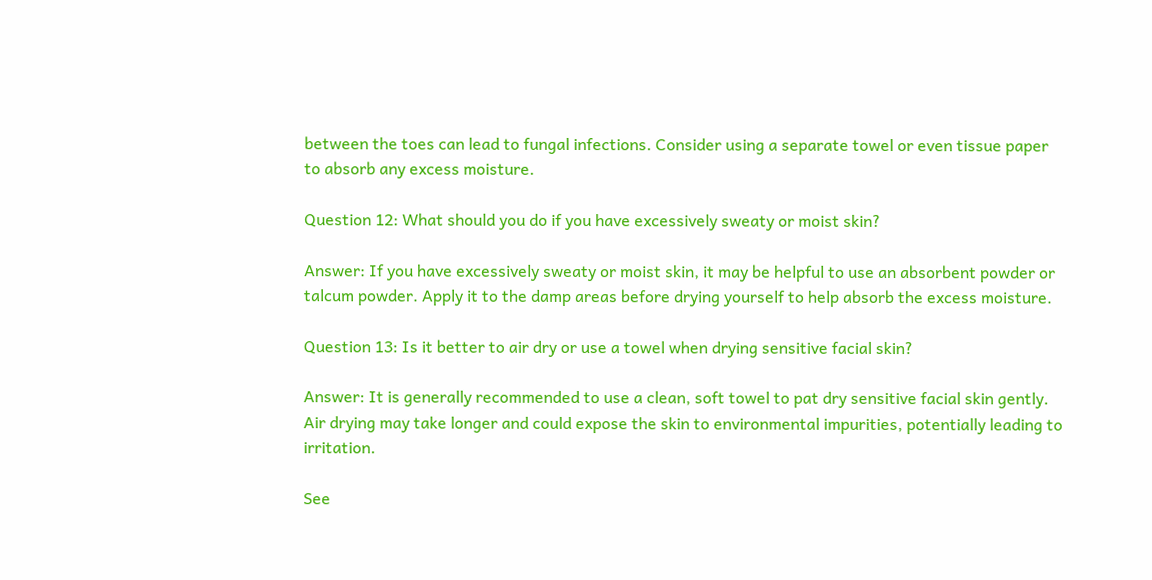between the toes can lead to fungal infections. Consider using a separate towel or even tissue paper to absorb any excess moisture.

Question 12: What should you do if you have excessively sweaty or moist skin?

Answer: If you have excessively sweaty or moist skin, it may be helpful to use an absorbent powder or talcum powder. Apply it to the damp areas before drying yourself to help absorb the excess moisture.

Question 13: Is it better to air dry or use a towel when drying sensitive facial skin?

Answer: It is generally recommended to use a clean, soft towel to pat dry sensitive facial skin gently. Air drying may take longer and could expose the skin to environmental impurities, potentially leading to irritation.

See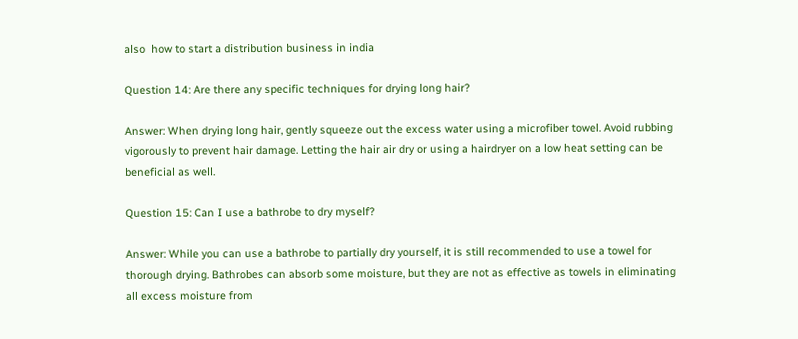also  how to start a distribution business in india

Question 14: Are there any specific techniques for drying long hair?

Answer: When drying long hair, gently squeeze out the excess water using a microfiber towel. Avoid rubbing vigorously to prevent hair damage. Letting the hair air dry or using a hairdryer on a low heat setting can be beneficial as well.

Question 15: Can I use a bathrobe to dry myself?

Answer: While you can use a bathrobe to partially dry yourself, it is still recommended to use a towel for thorough drying. Bathrobes can absorb some moisture, but they are not as effective as towels in eliminating all excess moisture from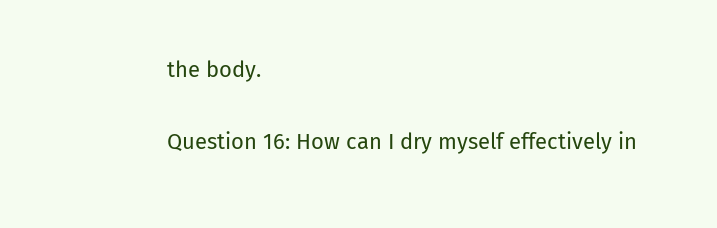the body.

Question 16: How can I dry myself effectively in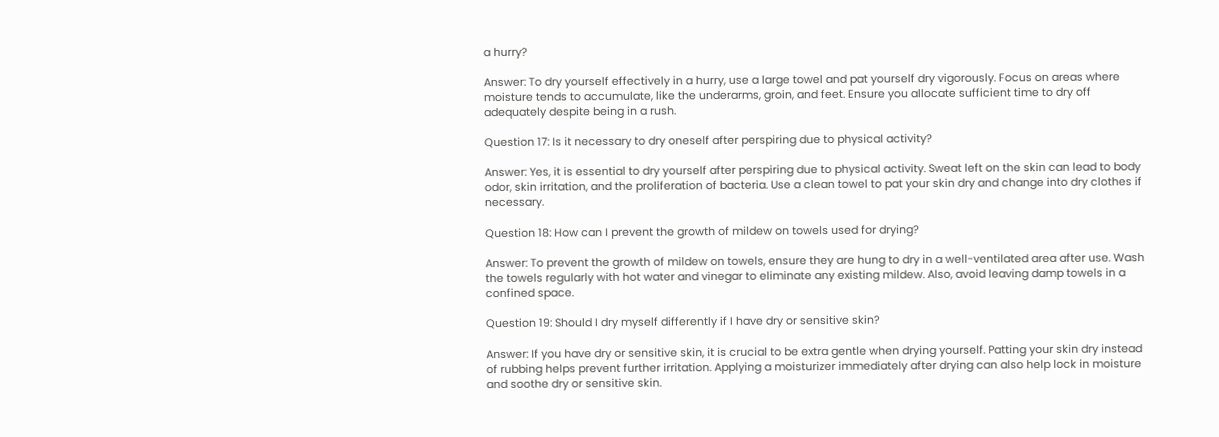a hurry?

Answer: To dry yourself effectively in a hurry, use a large towel and pat yourself dry vigorously. Focus on areas where moisture tends to accumulate, like the underarms, groin, and feet. Ensure you allocate sufficient time to dry off adequately despite being in a rush.

Question 17: Is it necessary to dry oneself after perspiring due to physical activity?

Answer: Yes, it is essential to dry yourself after perspiring due to physical activity. Sweat left on the skin can lead to body odor, skin irritation, and the proliferation of bacteria. Use a clean towel to pat your skin dry and change into dry clothes if necessary.

Question 18: How can I prevent the growth of mildew on towels used for drying?

Answer: To prevent the growth of mildew on towels, ensure they are hung to dry in a well-ventilated area after use. Wash the towels regularly with hot water and vinegar to eliminate any existing mildew. Also, avoid leaving damp towels in a confined space.

Question 19: Should I dry myself differently if I have dry or sensitive skin?

Answer: If you have dry or sensitive skin, it is crucial to be extra gentle when drying yourself. Patting your skin dry instead of rubbing helps prevent further irritation. Applying a moisturizer immediately after drying can also help lock in moisture and soothe dry or sensitive skin.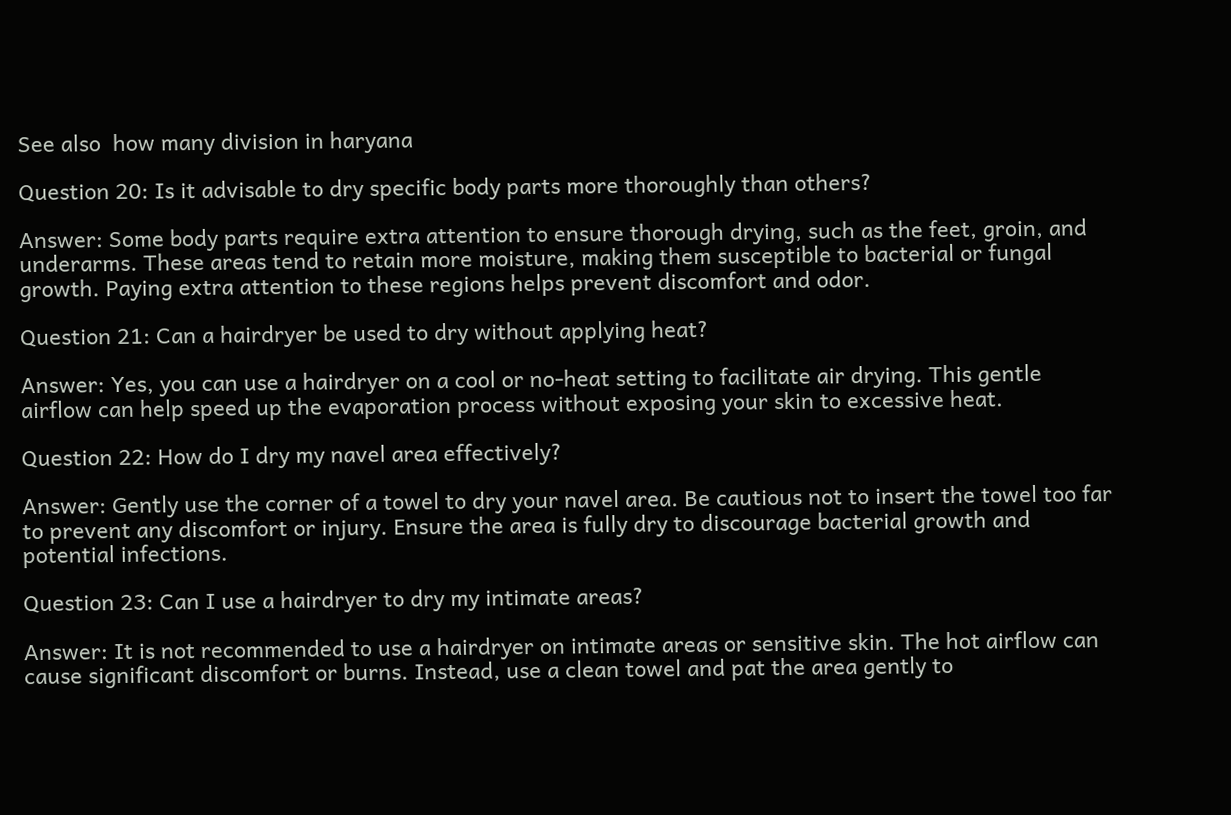See also  how many division in haryana

Question 20: Is it advisable to dry specific body parts more thoroughly than others?

Answer: Some body parts require extra attention to ensure thorough drying, such as the feet, groin, and underarms. These areas tend to retain more moisture, making them susceptible to bacterial or fungal growth. Paying extra attention to these regions helps prevent discomfort and odor.

Question 21: Can a hairdryer be used to dry without applying heat?

Answer: Yes, you can use a hairdryer on a cool or no-heat setting to facilitate air drying. This gentle airflow can help speed up the evaporation process without exposing your skin to excessive heat.

Question 22: How do I dry my navel area effectively?

Answer: Gently use the corner of a towel to dry your navel area. Be cautious not to insert the towel too far to prevent any discomfort or injury. Ensure the area is fully dry to discourage bacterial growth and potential infections.

Question 23: Can I use a hairdryer to dry my intimate areas?

Answer: It is not recommended to use a hairdryer on intimate areas or sensitive skin. The hot airflow can cause significant discomfort or burns. Instead, use a clean towel and pat the area gently to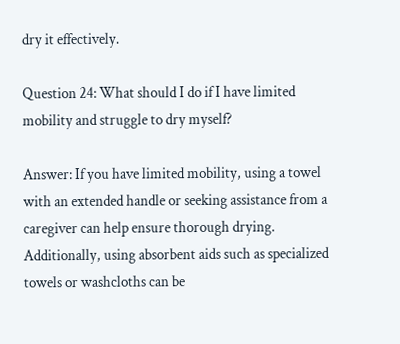dry it effectively.

Question 24: What should I do if I have limited mobility and struggle to dry myself?

Answer: If you have limited mobility, using a towel with an extended handle or seeking assistance from a caregiver can help ensure thorough drying. Additionally, using absorbent aids such as specialized towels or washcloths can be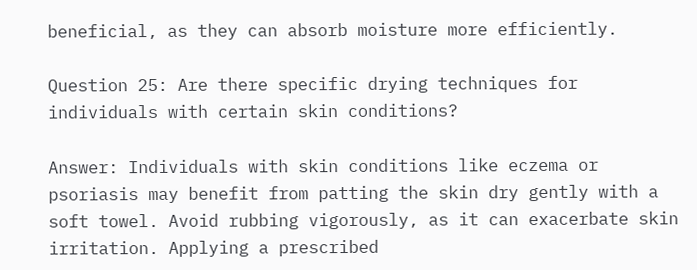beneficial, as they can absorb moisture more efficiently.

Question 25: Are there specific drying techniques for individuals with certain skin conditions?

Answer: Individuals with skin conditions like eczema or psoriasis may benefit from patting the skin dry gently with a soft towel. Avoid rubbing vigorously, as it can exacerbate skin irritation. Applying a prescribed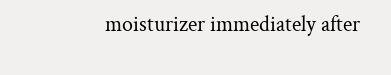moisturizer immediately after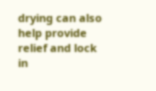drying can also help provide relief and lock in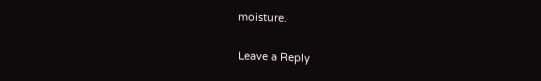moisture.

Leave a Reply